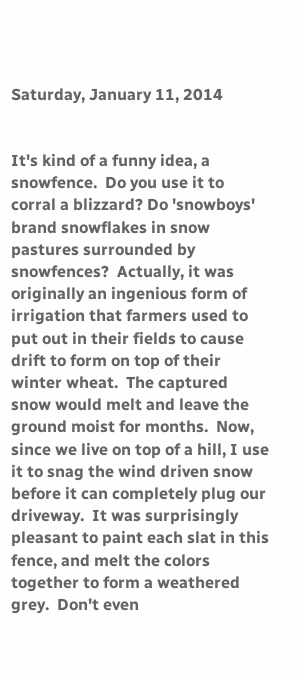Saturday, January 11, 2014


It's kind of a funny idea, a snowfence.  Do you use it to corral a blizzard? Do 'snowboys' brand snowflakes in snow pastures surrounded by snowfences?  Actually, it was originally an ingenious form of irrigation that farmers used to put out in their fields to cause drift to form on top of their winter wheat.  The captured snow would melt and leave the ground moist for months.  Now, since we live on top of a hill, I use it to snag the wind driven snow before it can completely plug our driveway.  It was surprisingly pleasant to paint each slat in this fence, and melt the colors together to form a weathered grey.  Don't even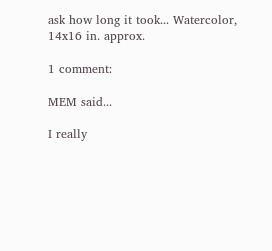ask how long it took... Watercolor, 14x16 in. approx.

1 comment:

MEM said...

I really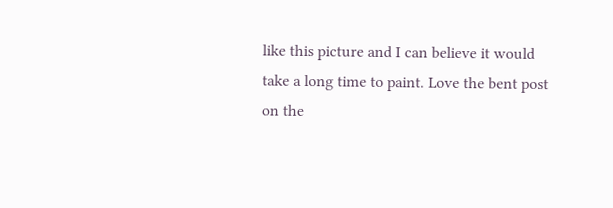like this picture and I can believe it would take a long time to paint. Love the bent post on the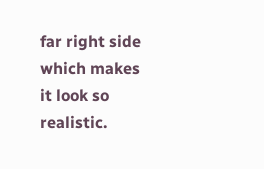far right side which makes it look so realistic.